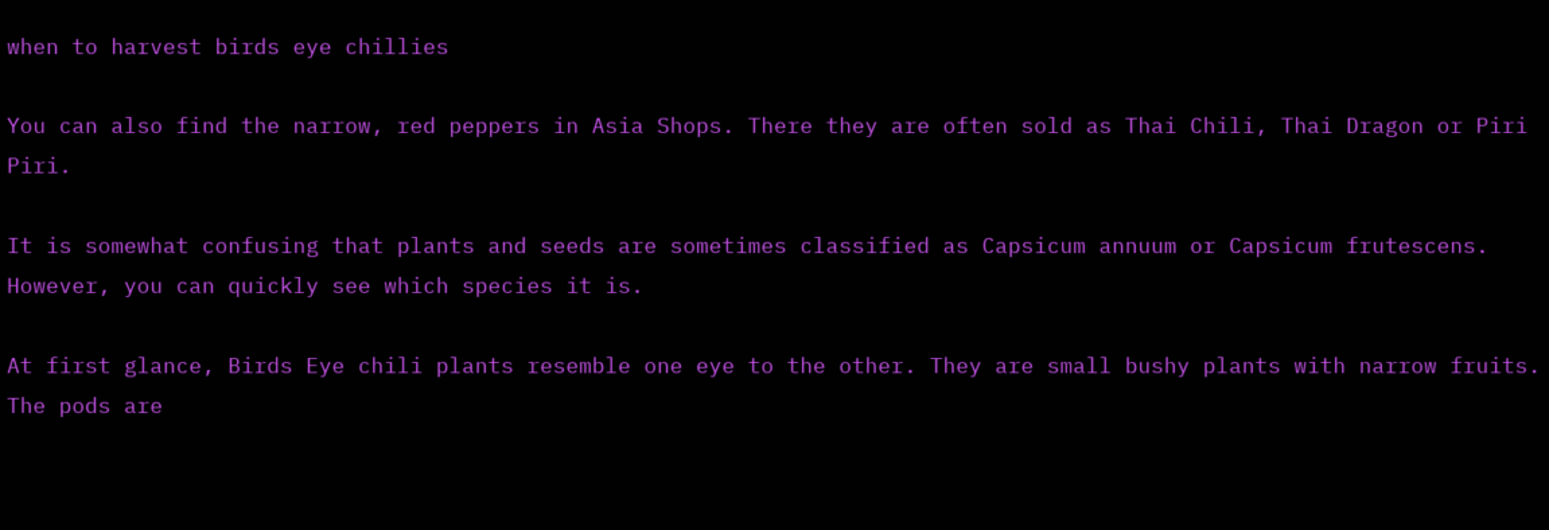when to harvest birds eye chillies

You can also find the narrow, red peppers in Asia Shops. There they are often sold as Thai Chili, Thai Dragon or Piri Piri.

It is somewhat confusing that plants and seeds are sometimes classified as Capsicum annuum or Capsicum frutescens. However, you can quickly see which species it is.

At first glance, Birds Eye chili plants resemble one eye to the other. They are small bushy plants with narrow fruits. The pods are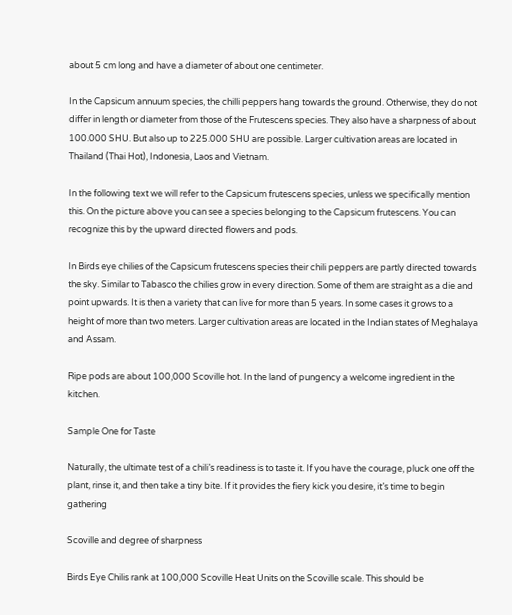about 5 cm long and have a diameter of about one centimeter.

In the Capsicum annuum species, the chilli peppers hang towards the ground. Otherwise, they do not differ in length or diameter from those of the Frutescens species. They also have a sharpness of about 100.000 SHU. But also up to 225.000 SHU are possible. Larger cultivation areas are located in Thailand (Thai Hot), Indonesia, Laos and Vietnam.

In the following text we will refer to the Capsicum frutescens species, unless we specifically mention this. On the picture above you can see a species belonging to the Capsicum frutescens. You can recognize this by the upward directed flowers and pods.

In Birds eye chilies of the Capsicum frutescens species their chili peppers are partly directed towards the sky. Similar to Tabasco the chilies grow in every direction. Some of them are straight as a die and point upwards. It is then a variety that can live for more than 5 years. In some cases it grows to a height of more than two meters. Larger cultivation areas are located in the Indian states of Meghalaya and Assam.

Ripe pods are about 100,000 Scoville hot. In the land of pungency a welcome ingredient in the kitchen.

Sample One for Taste

Naturally, the ultimate test of a chili’s readiness is to taste it. If you have the courage, pluck one off the plant, rinse it, and then take a tiny bite. If it provides the fiery kick you desire, it’s time to begin gathering

Scoville and degree of sharpness

Birds Eye Chilis rank at 100,000 Scoville Heat Units on the Scoville scale. This should be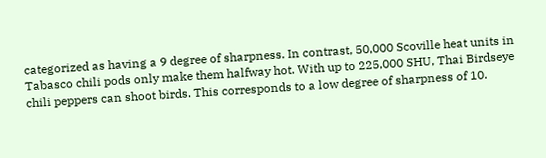categorized as having a 9 degree of sharpness. In contrast, 50,000 Scoville heat units in Tabasco chili pods only make them halfway hot. With up to 225,000 SHU, Thai Birdseye chili peppers can shoot birds. This corresponds to a low degree of sharpness of 10.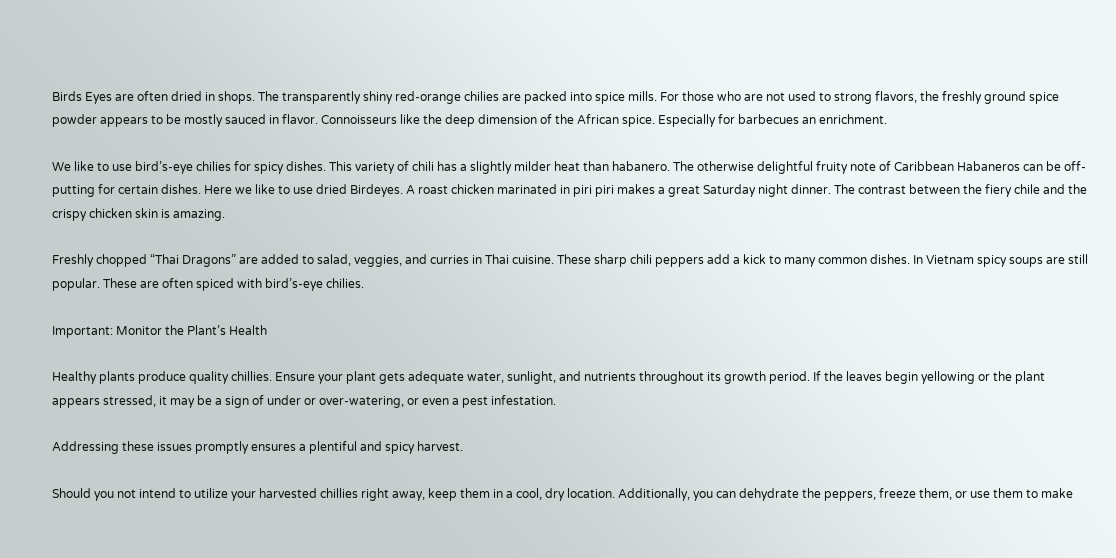Birds Eyes are often dried in shops. The transparently shiny red-orange chilies are packed into spice mills. For those who are not used to strong flavors, the freshly ground spice powder appears to be mostly sauced in flavor. Connoisseurs like the deep dimension of the African spice. Especially for barbecues an enrichment.

We like to use bird’s-eye chilies for spicy dishes. This variety of chili has a slightly milder heat than habanero. The otherwise delightful fruity note of Caribbean Habaneros can be off-putting for certain dishes. Here we like to use dried Birdeyes. A roast chicken marinated in piri piri makes a great Saturday night dinner. The contrast between the fiery chile and the crispy chicken skin is amazing.

Freshly chopped “Thai Dragons” are added to salad, veggies, and curries in Thai cuisine. These sharp chili peppers add a kick to many common dishes. In Vietnam spicy soups are still popular. These are often spiced with bird’s-eye chilies.

Important: Monitor the Plant’s Health

Healthy plants produce quality chillies. Ensure your plant gets adequate water, sunlight, and nutrients throughout its growth period. If the leaves begin yellowing or the plant appears stressed, it may be a sign of under or over-watering, or even a pest infestation.

Addressing these issues promptly ensures a plentiful and spicy harvest.

Should you not intend to utilize your harvested chillies right away, keep them in a cool, dry location. Additionally, you can dehydrate the peppers, freeze them, or use them to make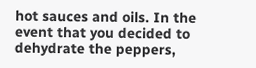hot sauces and oils. In the event that you decided to dehydrate the peppers,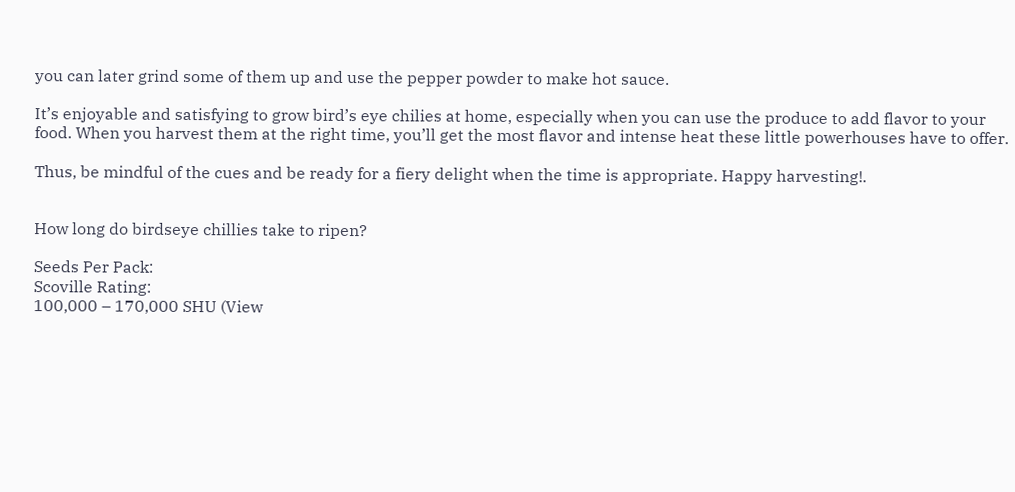you can later grind some of them up and use the pepper powder to make hot sauce.

It’s enjoyable and satisfying to grow bird’s eye chilies at home, especially when you can use the produce to add flavor to your food. When you harvest them at the right time, you’ll get the most flavor and intense heat these little powerhouses have to offer.

Thus, be mindful of the cues and be ready for a fiery delight when the time is appropriate. Happy harvesting!.


How long do birdseye chillies take to ripen?

Seeds Per Pack:
Scoville Rating:
100,000 – 170,000 SHU (View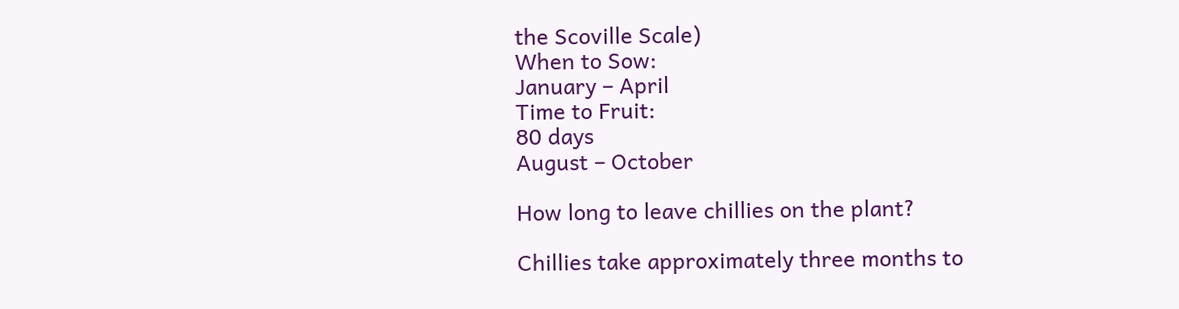the Scoville Scale)
When to Sow:
January – April
Time to Fruit:
80 days
August – October

How long to leave chillies on the plant?

Chillies take approximately three months to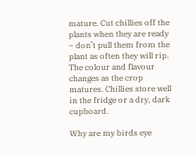mature. Cut chillies off the plants when they are ready – don’t pull them from the plant as often they will rip. The colour and flavour changes as the crop matures. Chillies store well in the fridge or a dry, dark cupboard.

Why are my birds eye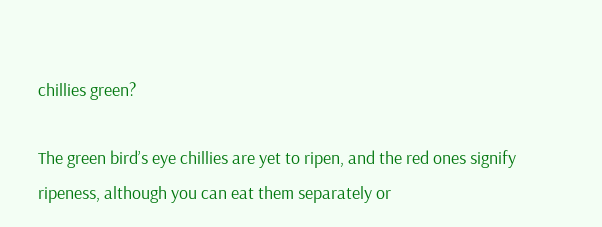chillies green?

The green bird’s eye chillies are yet to ripen, and the red ones signify ripeness, although you can eat them separately or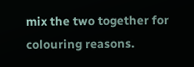mix the two together for colouring reasons.